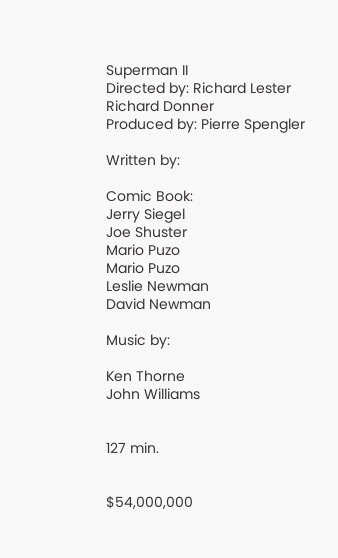Superman II
Directed by: Richard Lester
Richard Donner
Produced by: Pierre Spengler

Written by:

Comic Book:
Jerry Siegel
Joe Shuster
Mario Puzo
Mario Puzo
Leslie Newman
David Newman

Music by:

Ken Thorne
John Williams


127 min.


$54,000,000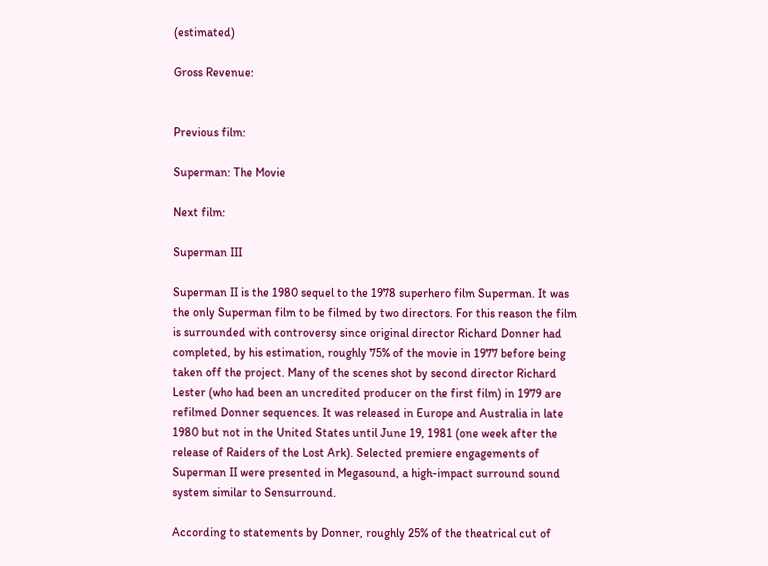(estimated)

Gross Revenue:


Previous film:

Superman: The Movie

Next film:

Superman III

Superman II is the 1980 sequel to the 1978 superhero film Superman. It was the only Superman film to be filmed by two directors. For this reason the film is surrounded with controversy since original director Richard Donner had completed, by his estimation, roughly 75% of the movie in 1977 before being taken off the project. Many of the scenes shot by second director Richard Lester (who had been an uncredited producer on the first film) in 1979 are refilmed Donner sequences. It was released in Europe and Australia in late 1980 but not in the United States until June 19, 1981 (one week after the release of Raiders of the Lost Ark). Selected premiere engagements of Superman II were presented in Megasound, a high-impact surround sound system similar to Sensurround.

According to statements by Donner, roughly 25% of the theatrical cut of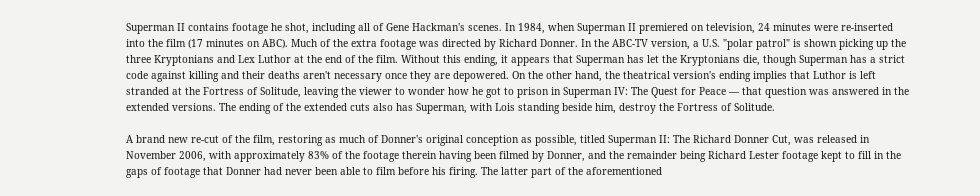Superman II contains footage he shot, including all of Gene Hackman's scenes. In 1984, when Superman II premiered on television, 24 minutes were re-inserted into the film (17 minutes on ABC). Much of the extra footage was directed by Richard Donner. In the ABC-TV version, a U.S. "polar patrol" is shown picking up the three Kryptonians and Lex Luthor at the end of the film. Without this ending, it appears that Superman has let the Kryptonians die, though Superman has a strict code against killing and their deaths aren't necessary once they are depowered. On the other hand, the theatrical version's ending implies that Luthor is left stranded at the Fortress of Solitude, leaving the viewer to wonder how he got to prison in Superman IV: The Quest for Peace — that question was answered in the extended versions. The ending of the extended cuts also has Superman, with Lois standing beside him, destroy the Fortress of Solitude.

A brand new re-cut of the film, restoring as much of Donner's original conception as possible, titled Superman II: The Richard Donner Cut, was released in November 2006, with approximately 83% of the footage therein having been filmed by Donner, and the remainder being Richard Lester footage kept to fill in the gaps of footage that Donner had never been able to film before his firing. The latter part of the aforementioned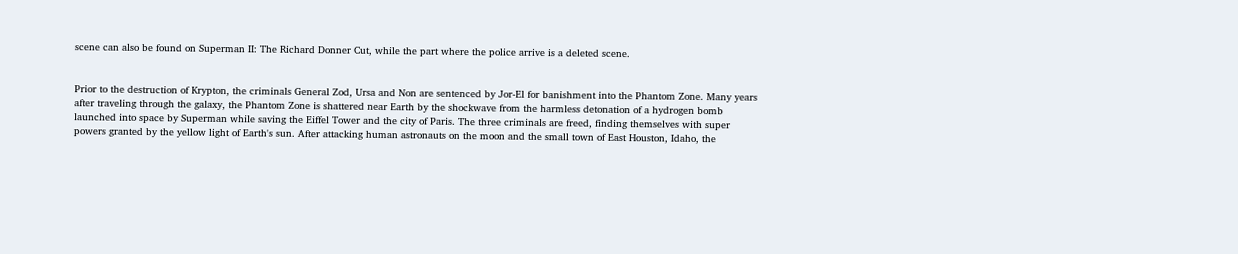scene can also be found on Superman II: The Richard Donner Cut, while the part where the police arrive is a deleted scene.


Prior to the destruction of Krypton, the criminals General Zod, Ursa and Non are sentenced by Jor-El for banishment into the Phantom Zone. Many years after traveling through the galaxy, the Phantom Zone is shattered near Earth by the shockwave from the harmless detonation of a hydrogen bomb launched into space by Superman while saving the Eiffel Tower and the city of Paris. The three criminals are freed, finding themselves with super powers granted by the yellow light of Earth's sun. After attacking human astronauts on the moon and the small town of East Houston, Idaho, the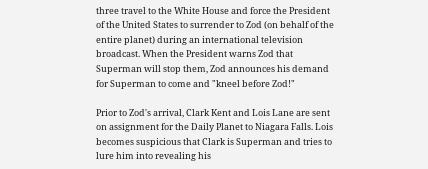three travel to the White House and force the President of the United States to surrender to Zod (on behalf of the entire planet) during an international television broadcast. When the President warns Zod that Superman will stop them, Zod announces his demand for Superman to come and "kneel before Zod!"

Prior to Zod's arrival, Clark Kent and Lois Lane are sent on assignment for the Daily Planet to Niagara Falls. Lois becomes suspicious that Clark is Superman and tries to lure him into revealing his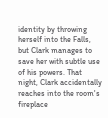identity by throwing herself into the Falls, but Clark manages to save her with subtle use of his powers. That night, Clark accidentally reaches into the room's fireplace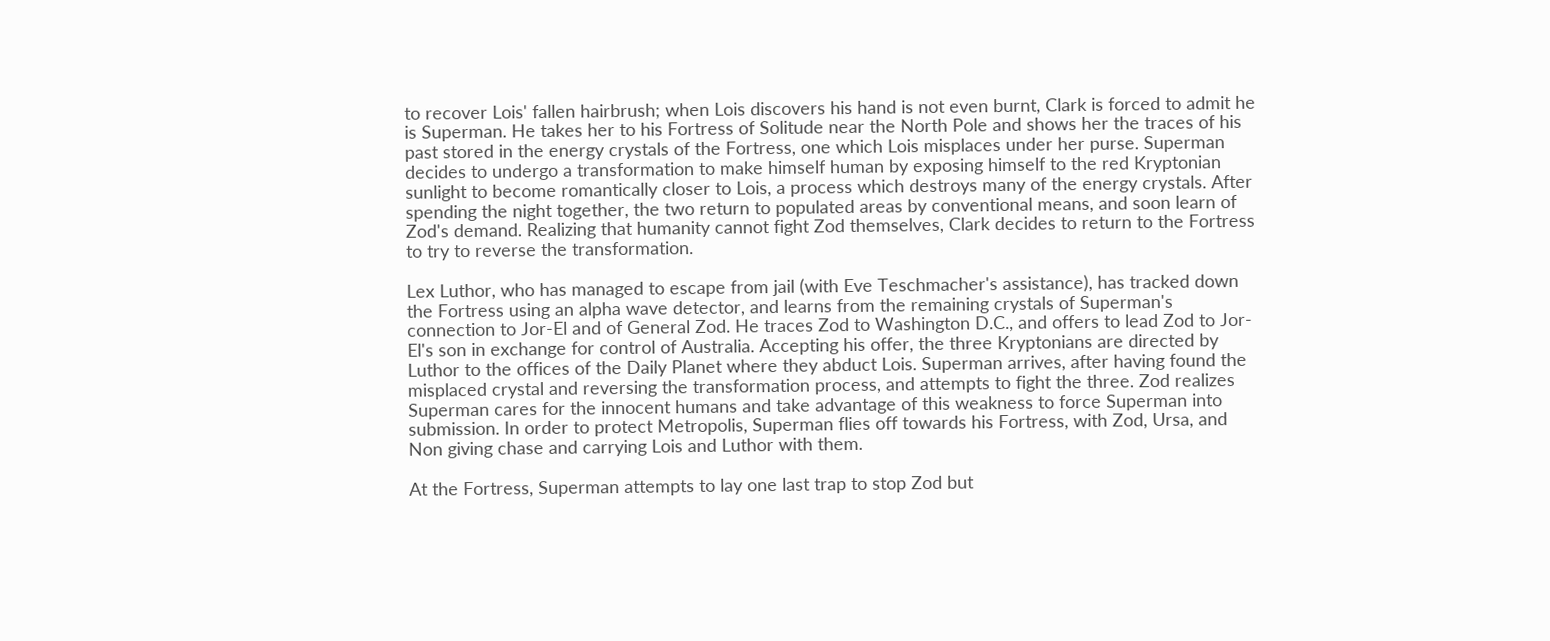to recover Lois' fallen hairbrush; when Lois discovers his hand is not even burnt, Clark is forced to admit he is Superman. He takes her to his Fortress of Solitude near the North Pole and shows her the traces of his past stored in the energy crystals of the Fortress, one which Lois misplaces under her purse. Superman decides to undergo a transformation to make himself human by exposing himself to the red Kryptonian sunlight to become romantically closer to Lois, a process which destroys many of the energy crystals. After spending the night together, the two return to populated areas by conventional means, and soon learn of Zod's demand. Realizing that humanity cannot fight Zod themselves, Clark decides to return to the Fortress to try to reverse the transformation.

Lex Luthor, who has managed to escape from jail (with Eve Teschmacher's assistance), has tracked down the Fortress using an alpha wave detector, and learns from the remaining crystals of Superman's connection to Jor-El and of General Zod. He traces Zod to Washington D.C., and offers to lead Zod to Jor-El's son in exchange for control of Australia. Accepting his offer, the three Kryptonians are directed by Luthor to the offices of the Daily Planet where they abduct Lois. Superman arrives, after having found the misplaced crystal and reversing the transformation process, and attempts to fight the three. Zod realizes Superman cares for the innocent humans and take advantage of this weakness to force Superman into submission. In order to protect Metropolis, Superman flies off towards his Fortress, with Zod, Ursa, and Non giving chase and carrying Lois and Luthor with them.

At the Fortress, Superman attempts to lay one last trap to stop Zod but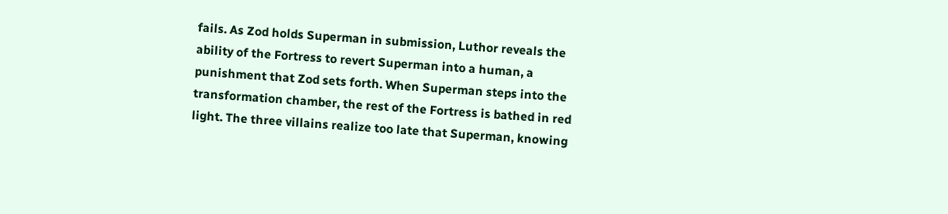fails. As Zod holds Superman in submission, Luthor reveals the ability of the Fortress to revert Superman into a human, a punishment that Zod sets forth. When Superman steps into the transformation chamber, the rest of the Fortress is bathed in red light. The three villains realize too late that Superman, knowing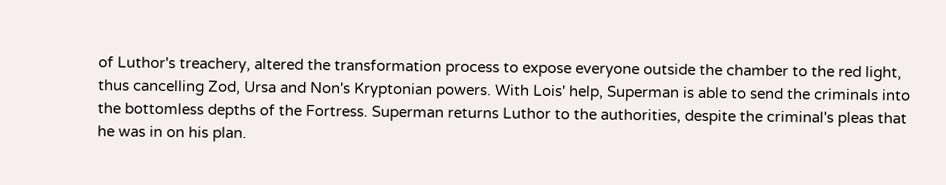of Luthor's treachery, altered the transformation process to expose everyone outside the chamber to the red light, thus cancelling Zod, Ursa and Non's Kryptonian powers. With Lois' help, Superman is able to send the criminals into the bottomless depths of the Fortress. Superman returns Luthor to the authorities, despite the criminal's pleas that he was in on his plan.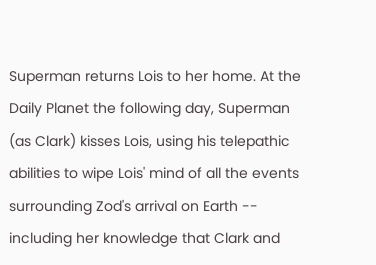Superman returns Lois to her home. At the Daily Planet the following day, Superman (as Clark) kisses Lois, using his telepathic abilities to wipe Lois' mind of all the events surrounding Zod's arrival on Earth -- including her knowledge that Clark and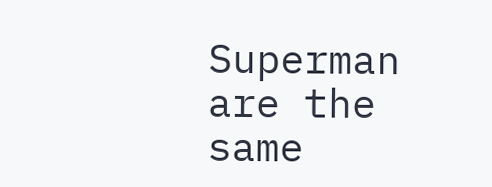Superman are the same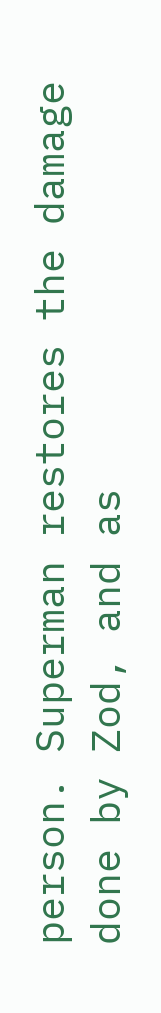person. Superman restores the damage done by Zod, and as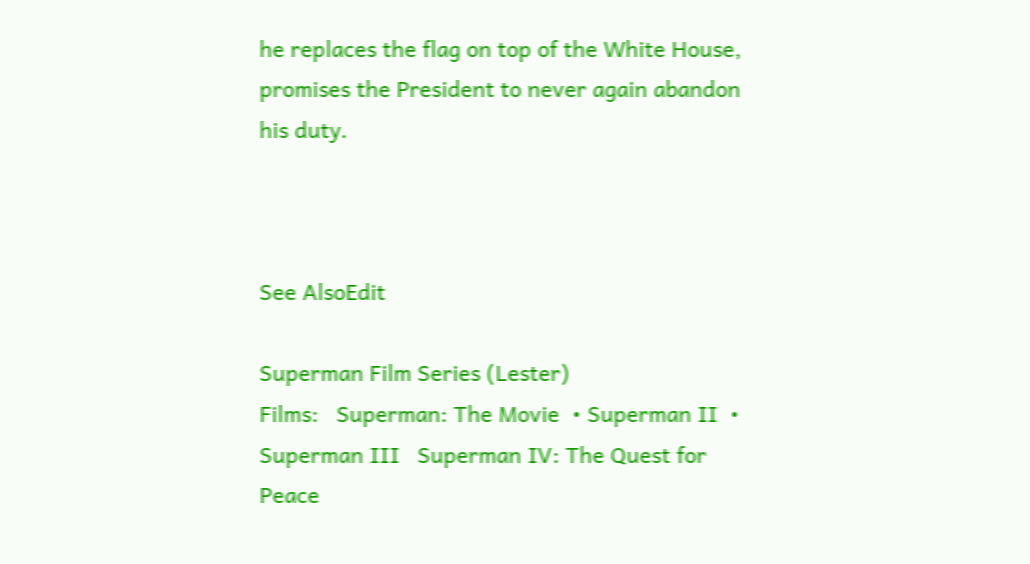he replaces the flag on top of the White House, promises the President to never again abandon his duty.



See AlsoEdit

Superman Film Series (Lester)
Films:   Superman: The Movie  • Superman II  • Superman III   Superman IV: The Quest for Peace